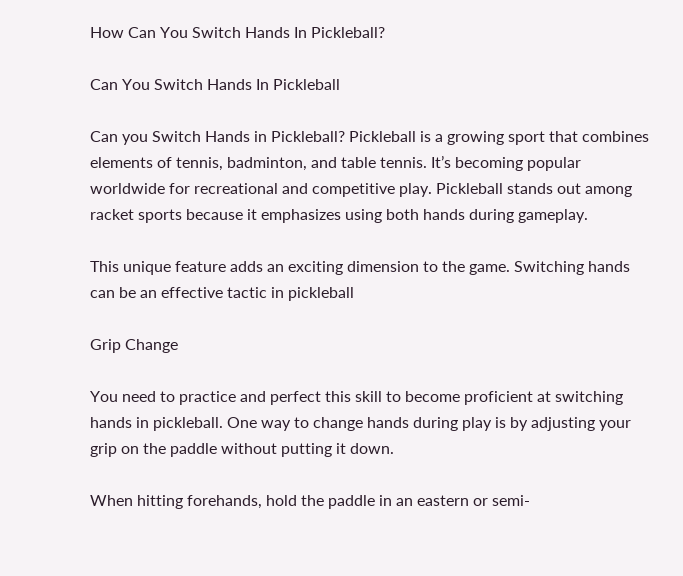How Can You Switch Hands In Pickleball?

Can You Switch Hands In Pickleball

Can you Switch Hands in Pickleball? Pickleball is a growing sport that combines elements of tennis, badminton, and table tennis. It’s becoming popular worldwide for recreational and competitive play. Pickleball stands out among racket sports because it emphasizes using both hands during gameplay.

This unique feature adds an exciting dimension to the game. Switching hands can be an effective tactic in pickleball

Grip Change

You need to practice and perfect this skill to become proficient at switching hands in pickleball. One way to change hands during play is by adjusting your grip on the paddle without putting it down.

When hitting forehands, hold the paddle in an eastern or semi-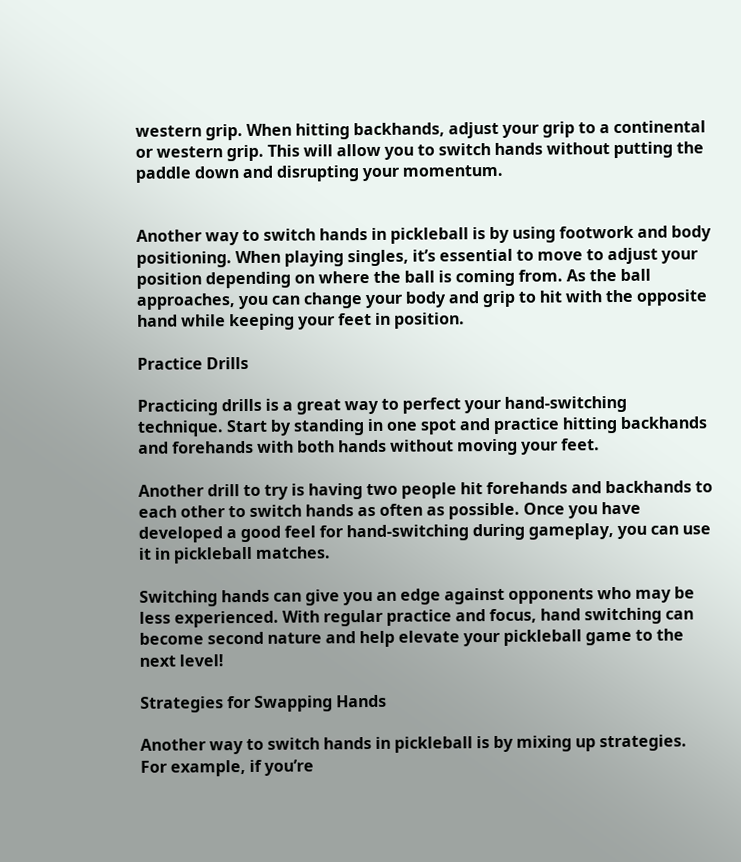western grip. When hitting backhands, adjust your grip to a continental or western grip. This will allow you to switch hands without putting the paddle down and disrupting your momentum.


Another way to switch hands in pickleball is by using footwork and body positioning. When playing singles, it’s essential to move to adjust your position depending on where the ball is coming from. As the ball approaches, you can change your body and grip to hit with the opposite hand while keeping your feet in position.

Practice Drills

Practicing drills is a great way to perfect your hand-switching technique. Start by standing in one spot and practice hitting backhands and forehands with both hands without moving your feet.

Another drill to try is having two people hit forehands and backhands to each other to switch hands as often as possible. Once you have developed a good feel for hand-switching during gameplay, you can use it in pickleball matches.

Switching hands can give you an edge against opponents who may be less experienced. With regular practice and focus, hand switching can become second nature and help elevate your pickleball game to the next level!

Strategies for Swapping Hands

Another way to switch hands in pickleball is by mixing up strategies. For example, if you’re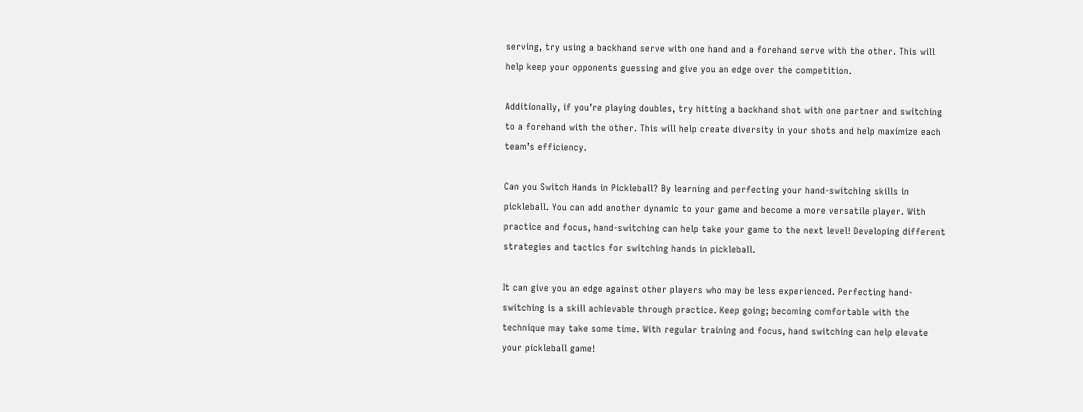serving, try using a backhand serve with one hand and a forehand serve with the other. This will help keep your opponents guessing and give you an edge over the competition.

Additionally, if you’re playing doubles, try hitting a backhand shot with one partner and switching to a forehand with the other. This will help create diversity in your shots and help maximize each team’s efficiency.

Can you Switch Hands in Pickleball? By learning and perfecting your hand-switching skills in pickleball. You can add another dynamic to your game and become a more versatile player. With practice and focus, hand-switching can help take your game to the next level! Developing different strategies and tactics for switching hands in pickleball.

It can give you an edge against other players who may be less experienced. Perfecting hand-switching is a skill achievable through practice. Keep going; becoming comfortable with the technique may take some time. With regular training and focus, hand switching can help elevate your pickleball game!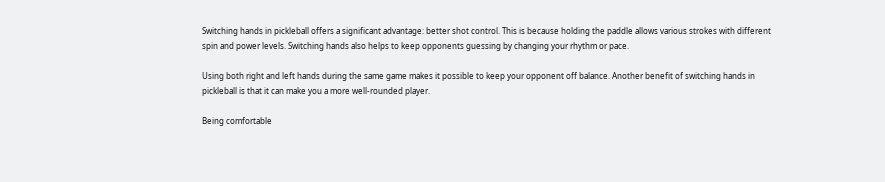Switching hands in pickleball offers a significant advantage: better shot control. This is because holding the paddle allows various strokes with different spin and power levels. Switching hands also helps to keep opponents guessing by changing your rhythm or pace.

Using both right and left hands during the same game makes it possible to keep your opponent off balance. Another benefit of switching hands in pickleball is that it can make you a more well-rounded player.

Being comfortable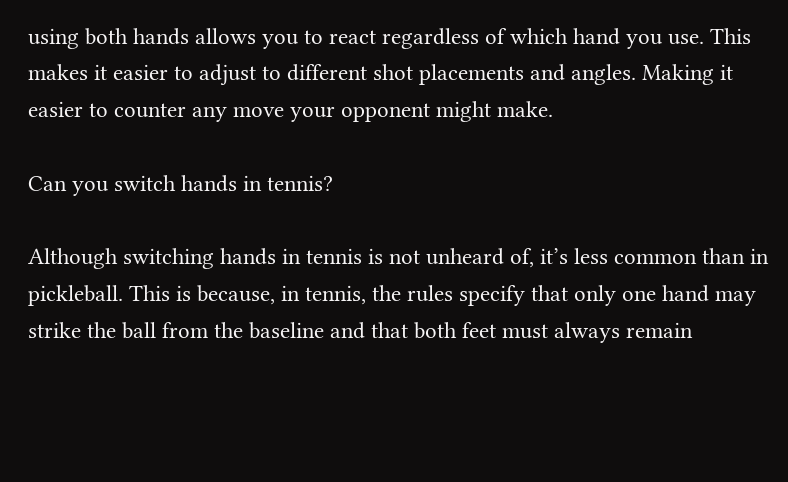using both hands allows you to react regardless of which hand you use. This makes it easier to adjust to different shot placements and angles. Making it easier to counter any move your opponent might make.

Can you switch hands in tennis?

Although switching hands in tennis is not unheard of, it’s less common than in pickleball. This is because, in tennis, the rules specify that only one hand may strike the ball from the baseline and that both feet must always remain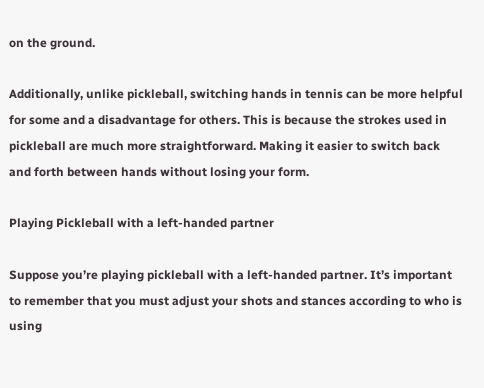on the ground.

Additionally, unlike pickleball, switching hands in tennis can be more helpful for some and a disadvantage for others. This is because the strokes used in pickleball are much more straightforward. Making it easier to switch back and forth between hands without losing your form.

Playing Pickleball with a left-handed partner

Suppose you’re playing pickleball with a left-handed partner. It’s important to remember that you must adjust your shots and stances according to who is using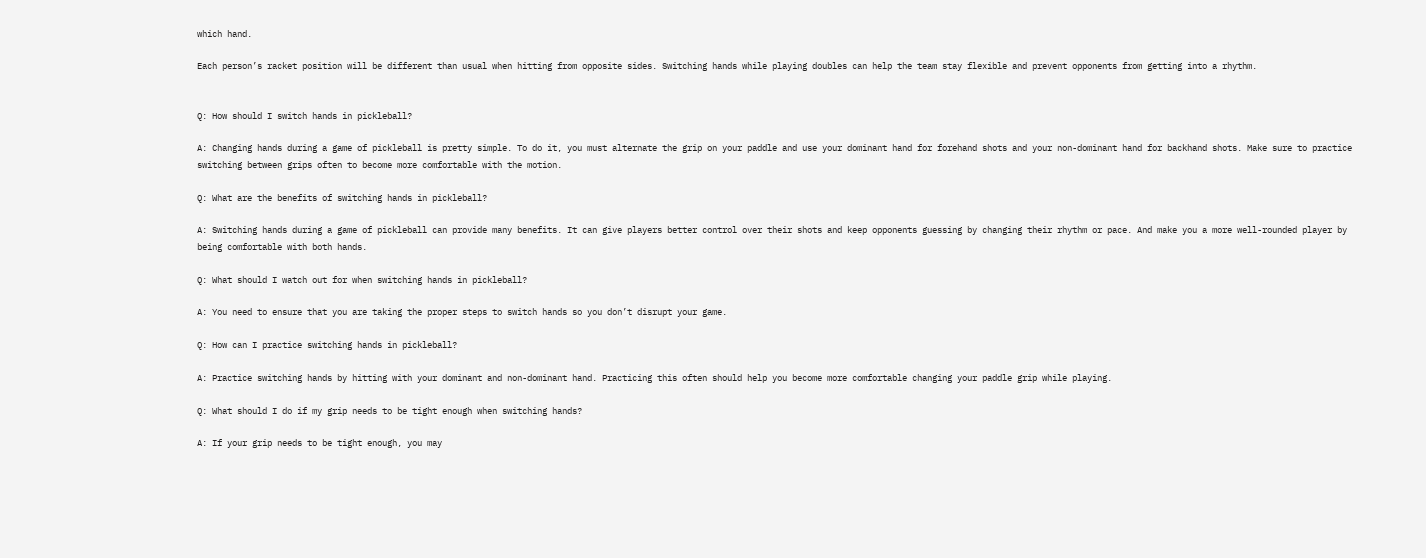which hand.

Each person’s racket position will be different than usual when hitting from opposite sides. Switching hands while playing doubles can help the team stay flexible and prevent opponents from getting into a rhythm.


Q: How should I switch hands in pickleball?

A: Changing hands during a game of pickleball is pretty simple. To do it, you must alternate the grip on your paddle and use your dominant hand for forehand shots and your non-dominant hand for backhand shots. Make sure to practice switching between grips often to become more comfortable with the motion.

Q: What are the benefits of switching hands in pickleball?

A: Switching hands during a game of pickleball can provide many benefits. It can give players better control over their shots and keep opponents guessing by changing their rhythm or pace. And make you a more well-rounded player by being comfortable with both hands.

Q: What should I watch out for when switching hands in pickleball?

A: You need to ensure that you are taking the proper steps to switch hands so you don’t disrupt your game.

Q: How can I practice switching hands in pickleball?

A: Practice switching hands by hitting with your dominant and non-dominant hand. Practicing this often should help you become more comfortable changing your paddle grip while playing.

Q: What should I do if my grip needs to be tight enough when switching hands?

A: If your grip needs to be tight enough, you may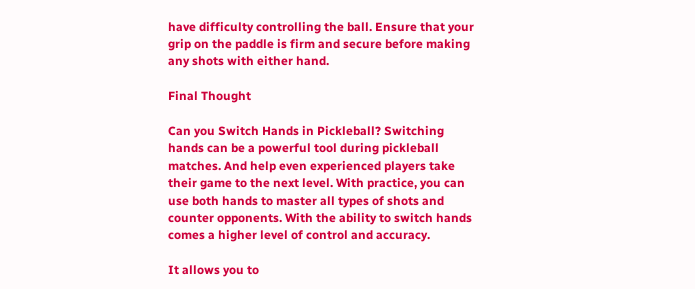have difficulty controlling the ball. Ensure that your grip on the paddle is firm and secure before making any shots with either hand.

Final Thought

Can you Switch Hands in Pickleball? Switching hands can be a powerful tool during pickleball matches. And help even experienced players take their game to the next level. With practice, you can use both hands to master all types of shots and counter opponents. With the ability to switch hands comes a higher level of control and accuracy.

It allows you to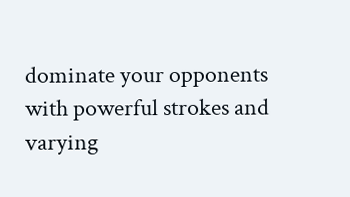dominate your opponents with powerful strokes and varying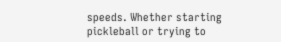speeds. Whether starting pickleball or trying to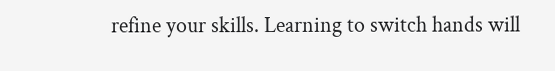refine your skills. Learning to switch hands will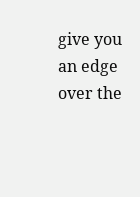give you an edge over the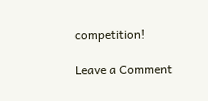competition!

Leave a Comment